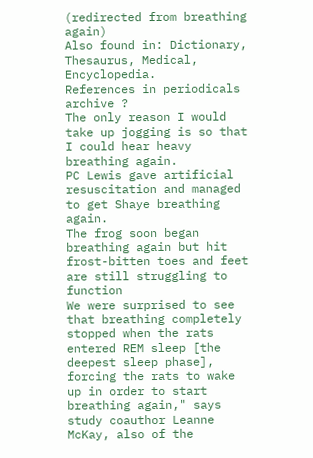(redirected from breathing again)
Also found in: Dictionary, Thesaurus, Medical, Encyclopedia.
References in periodicals archive ?
The only reason I would take up jogging is so that I could hear heavy breathing again.
PC Lewis gave artificial resuscitation and managed to get Shaye breathing again.
The frog soon began breathing again but hit frost-bitten toes and feet are still struggling to function
We were surprised to see that breathing completely stopped when the rats entered REM sleep [the deepest sleep phase], forcing the rats to wake up in order to start breathing again," says study coauthor Leanne McKay, also of the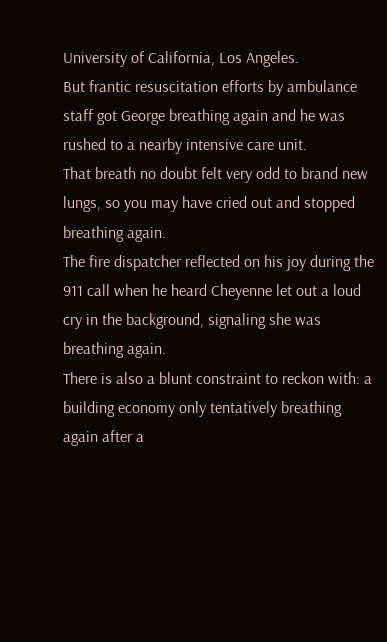University of California, Los Angeles.
But frantic resuscitation efforts by ambulance staff got George breathing again and he was rushed to a nearby intensive care unit.
That breath no doubt felt very odd to brand new lungs, so you may have cried out and stopped breathing again.
The fire dispatcher reflected on his joy during the 911 call when he heard Cheyenne let out a loud cry in the background, signaling she was breathing again.
There is also a blunt constraint to reckon with: a building economy only tentatively breathing again after a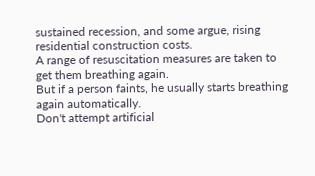sustained recession, and some argue, rising residential construction costs.
A range of resuscitation measures are taken to get them breathing again.
But if a person faints, he usually starts breathing again automatically.
Don't attempt artificial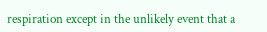respiration except in the unlikely event that a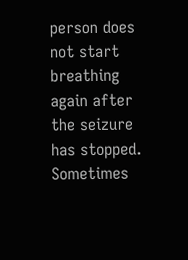person does not start breathing again after the seizure has stopped.
Sometimes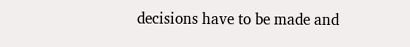decisions have to be made and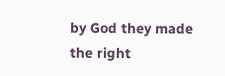by God they made the right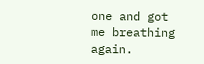one and got me breathing again.